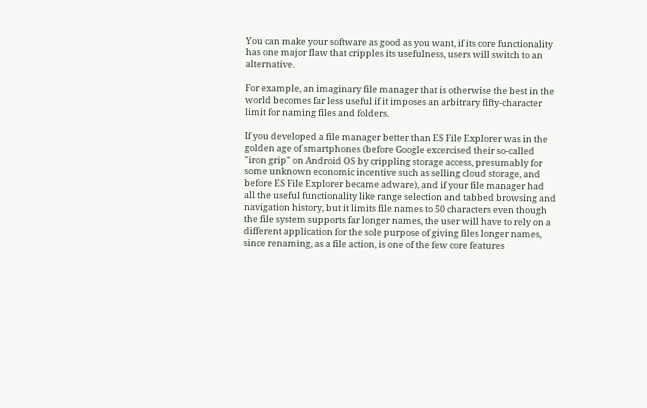You can make your software as good as you want, if its core functionality has one major flaw that cripples its usefulness, users will switch to an alternative.

For example, an imaginary file manager that is otherwise the best in the world becomes far less useful if it imposes an arbitrary fifty-character limit for naming files and folders.

If you developed a file manager better than ES File Explorer was in the golden age of smartphones (before Google excercised their so-called "iron grip" on Android OS by crippling storage access, presumably for some unknown economic incentive such as selling cloud storage, and before ES File Explorer became adware), and if your file manager had all the useful functionality like range selection and tabbed browsing and navigation history, but it limits file names to 50 characters even though the file system supports far longer names, the user will have to rely on a different application for the sole purpose of giving files longer names, since renaming, as a file action, is one of the few core features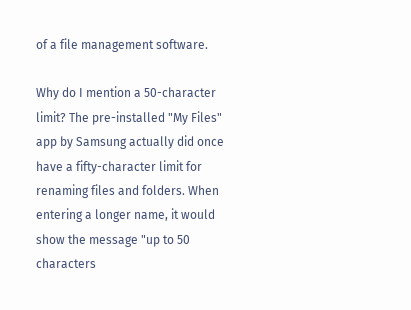of a file management software.

Why do I mention a 50-character limit? The pre-installed "My Files" app by Samsung actually did once have a fifty-character limit for renaming files and folders. When entering a longer name, it would show the message "up to 50 characters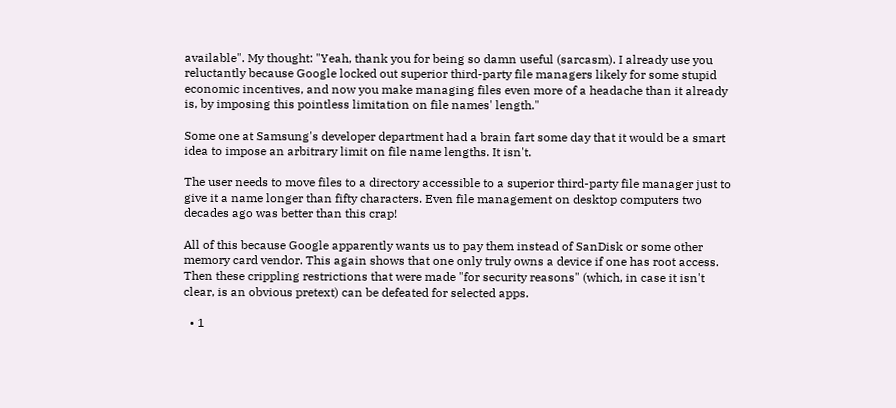available". My thought: "Yeah, thank you for being so damn useful (sarcasm). I already use you reluctantly because Google locked out superior third-party file managers likely for some stupid economic incentives, and now you make managing files even more of a headache than it already is, by imposing this pointless limitation on file names' length."

Some one at Samsung's developer department had a brain fart some day that it would be a smart idea to impose an arbitrary limit on file name lengths. It isn't.

The user needs to move files to a directory accessible to a superior third-party file manager just to give it a name longer than fifty characters. Even file management on desktop computers two decades ago was better than this crap!

All of this because Google apparently wants us to pay them instead of SanDisk or some other memory card vendor. This again shows that one only truly owns a device if one has root access. Then these crippling restrictions that were made "for security reasons" (which, in case it isn't clear, is an obvious pretext) can be defeated for selected apps.

  • 1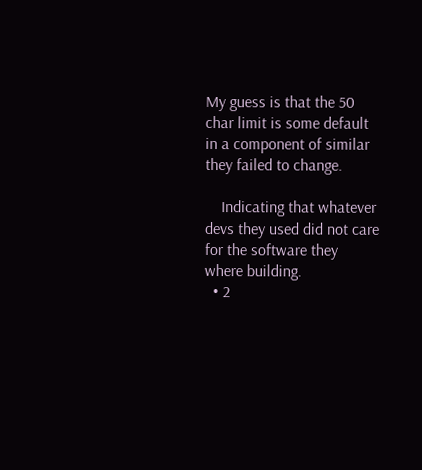My guess is that the 50 char limit is some default in a component of similar they failed to change.

    Indicating that whatever devs they used did not care for the software they where building.
  • 2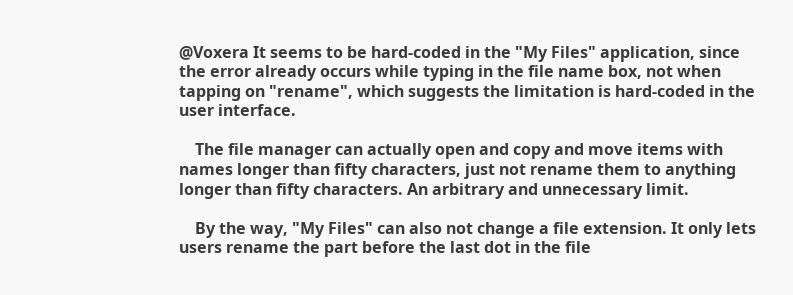@Voxera It seems to be hard-coded in the "My Files" application, since the error already occurs while typing in the file name box, not when tapping on "rename", which suggests the limitation is hard-coded in the user interface.

    The file manager can actually open and copy and move items with names longer than fifty characters, just not rename them to anything longer than fifty characters. An arbitrary and unnecessary limit.

    By the way, "My Files" can also not change a file extension. It only lets users rename the part before the last dot in the file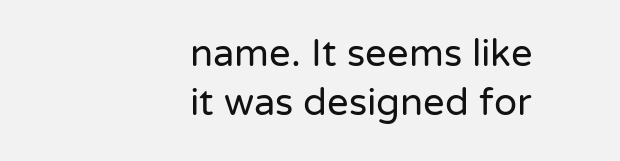name. It seems like it was designed for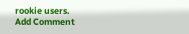rookie users.
Add Comment